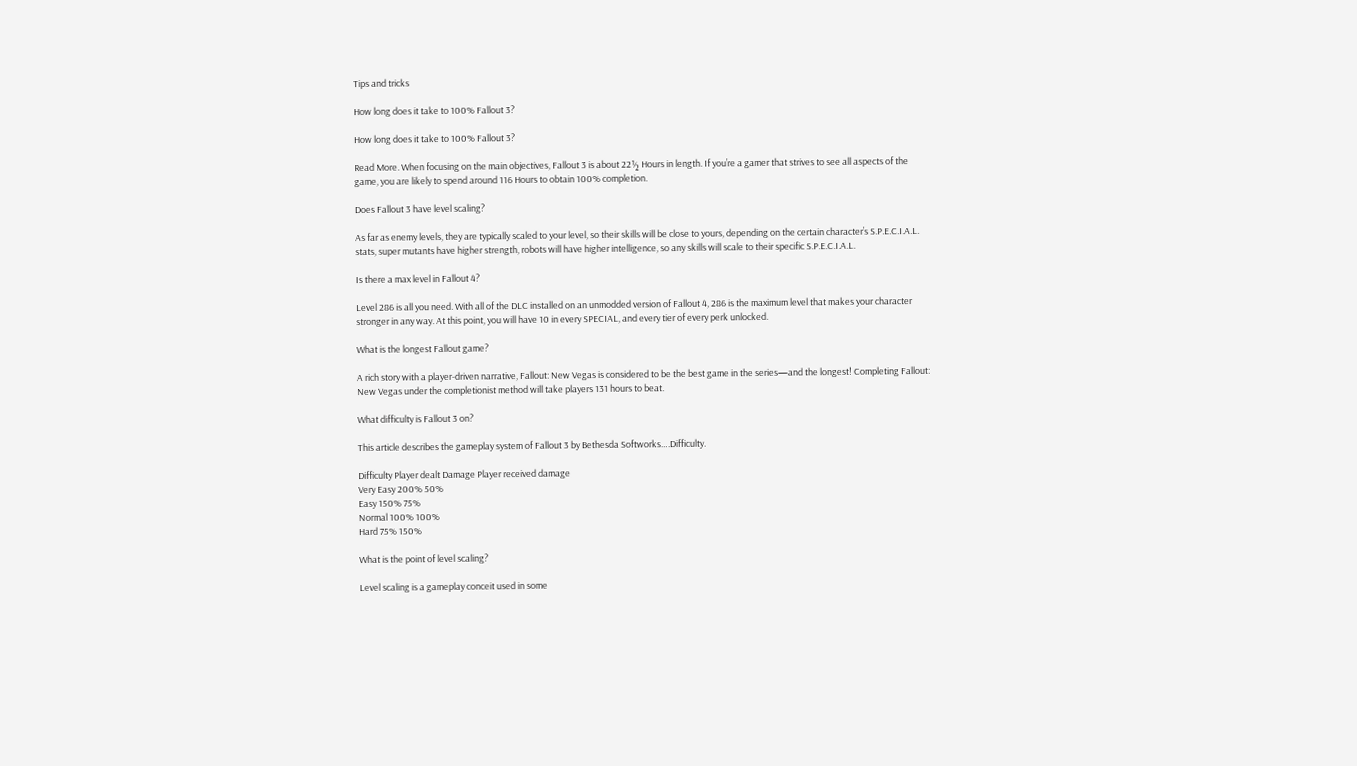Tips and tricks

How long does it take to 100% Fallout 3?

How long does it take to 100% Fallout 3?

Read More. When focusing on the main objectives, Fallout 3 is about 22½ Hours in length. If you’re a gamer that strives to see all aspects of the game, you are likely to spend around 116 Hours to obtain 100% completion.

Does Fallout 3 have level scaling?

As far as enemy levels, they are typically scaled to your level, so their skills will be close to yours, depending on the certain character’s S.P.E.C.I.A.L. stats, super mutants have higher strength, robots will have higher intelligence, so any skills will scale to their specific S.P.E.C.I.A.L.

Is there a max level in Fallout 4?

Level 286 is all you need. With all of the DLC installed on an unmodded version of Fallout 4, 286 is the maximum level that makes your character stronger in any way. At this point, you will have 10 in every SPECIAL, and every tier of every perk unlocked.

What is the longest Fallout game?

A rich story with a player-driven narrative, Fallout: New Vegas is considered to be the best game in the series—and the longest! Completing Fallout: New Vegas under the completionist method will take players 131 hours to beat.

What difficulty is Fallout 3 on?

This article describes the gameplay system of Fallout 3 by Bethesda Softworks….Difficulty.

Difficulty Player dealt Damage Player received damage
Very Easy 200% 50%
Easy 150% 75%
Normal 100% 100%
Hard 75% 150%

What is the point of level scaling?

Level scaling is a gameplay conceit used in some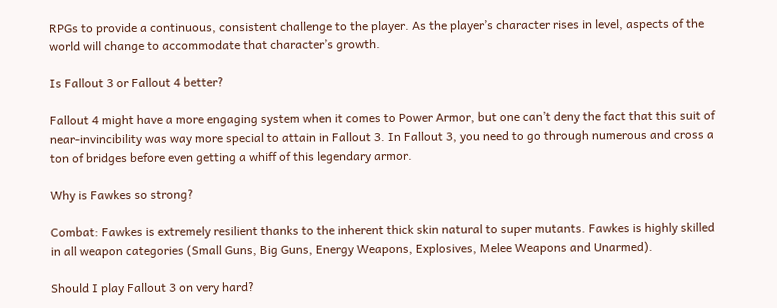RPGs to provide a continuous, consistent challenge to the player. As the player’s character rises in level, aspects of the world will change to accommodate that character’s growth.

Is Fallout 3 or Fallout 4 better?

Fallout 4 might have a more engaging system when it comes to Power Armor, but one can’t deny the fact that this suit of near-invincibility was way more special to attain in Fallout 3. In Fallout 3, you need to go through numerous and cross a ton of bridges before even getting a whiff of this legendary armor.

Why is Fawkes so strong?

Combat: Fawkes is extremely resilient thanks to the inherent thick skin natural to super mutants. Fawkes is highly skilled in all weapon categories (Small Guns, Big Guns, Energy Weapons, Explosives, Melee Weapons and Unarmed).

Should I play Fallout 3 on very hard?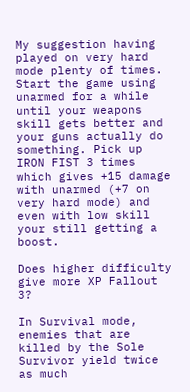My suggestion having played on very hard mode plenty of times. Start the game using unarmed for a while until your weapons skill gets better and your guns actually do something. Pick up IRON FIST 3 times which gives +15 damage with unarmed (+7 on very hard mode) and even with low skill your still getting a boost.

Does higher difficulty give more XP Fallout 3?

In Survival mode, enemies that are killed by the Sole Survivor yield twice as much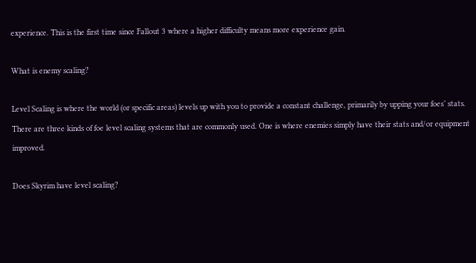experience. This is the first time since Fallout 3 where a higher difficulty means more experience gain.

What is enemy scaling?

Level Scaling is where the world (or specific areas) levels up with you to provide a constant challenge, primarily by upping your foes’ stats. There are three kinds of foe level scaling systems that are commonly used. One is where enemies simply have their stats and/or equipment improved.

Does Skyrim have level scaling?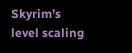Skyrim’s level scaling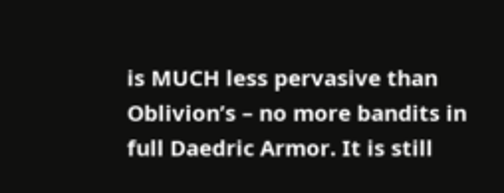is MUCH less pervasive than Oblivion’s – no more bandits in full Daedric Armor. It is still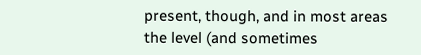present, though, and in most areas the level (and sometimes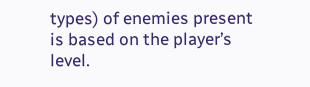types) of enemies present is based on the player’s level.